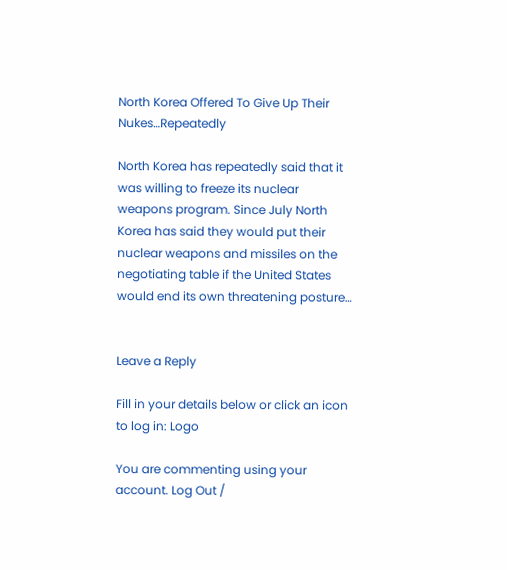North Korea Offered To Give Up Their Nukes…Repeatedly

North Korea has repeatedly said that it was willing to freeze its nuclear weapons program. Since July North Korea has said they would put their nuclear weapons and missiles on the negotiating table if the United States would end its own threatening posture…


Leave a Reply

Fill in your details below or click an icon to log in: Logo

You are commenting using your account. Log Out /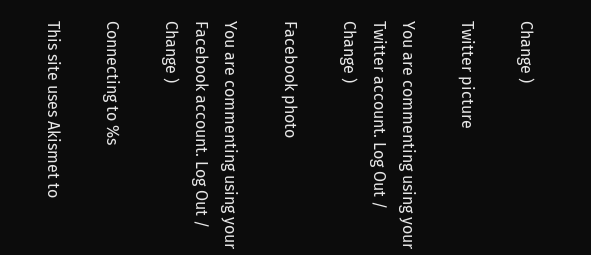Change )

Twitter picture

You are commenting using your Twitter account. Log Out /  Change )

Facebook photo

You are commenting using your Facebook account. Log Out /  Change )

Connecting to %s

This site uses Akismet to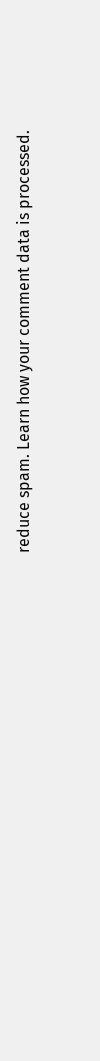reduce spam. Learn how your comment data is processed.